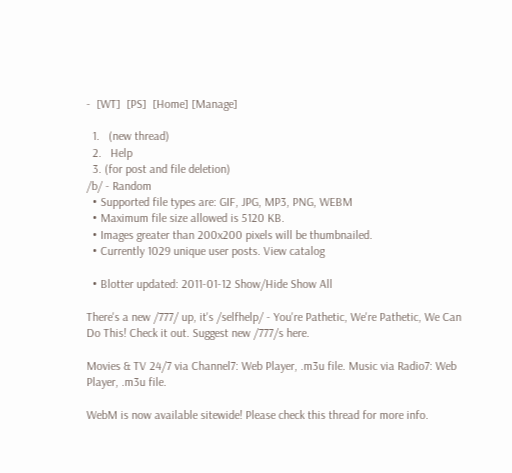-  [WT]  [PS]  [Home] [Manage]

  1.   (new thread)
  2.   Help
  3. (for post and file deletion)
/b/ - Random
  • Supported file types are: GIF, JPG, MP3, PNG, WEBM
  • Maximum file size allowed is 5120 KB.
  • Images greater than 200x200 pixels will be thumbnailed.
  • Currently 1029 unique user posts. View catalog

  • Blotter updated: 2011-01-12 Show/Hide Show All

There's a new /777/ up, it's /selfhelp/ - You're Pathetic, We're Pathetic, We Can Do This! Check it out. Suggest new /777/s here.

Movies & TV 24/7 via Channel7: Web Player, .m3u file. Music via Radio7: Web Player, .m3u file.

WebM is now available sitewide! Please check this thread for more info.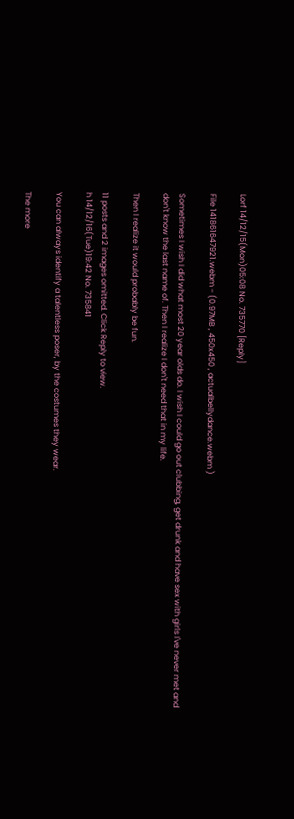Lorf 14/12/15(Mon)05:08 No. 735770 [Reply]

File 141861647921.webm - (0.97MB , 450x450 , actualbellydance.webm )

Sometimes I wish I did what most 20 year olds do. I wish I could go out clubbing, get drunk and have sex with girls I've never met and don't know the last name of. Then I realize I don't need that in my life.

Then I realize it would probably be fun.

11 posts and 2 images omitted. Click Reply to view.
h 14/12/16(Tue)19:42 No. 735841

You can always identify a talentless poser, by the costumes they wear.

The more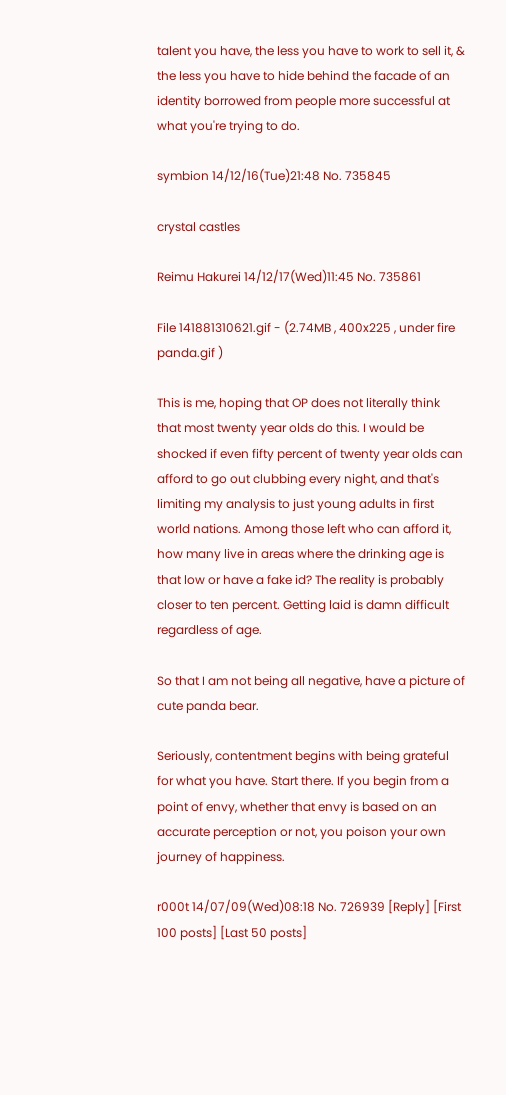talent you have, the less you have to work to sell it, & the less you have to hide behind the facade of an identity borrowed from people more successful at what you're trying to do.

symbion 14/12/16(Tue)21:48 No. 735845

crystal castles

Reimu Hakurei 14/12/17(Wed)11:45 No. 735861

File 141881310621.gif - (2.74MB , 400x225 , under fire panda.gif )

This is me, hoping that OP does not literally think that most twenty year olds do this. I would be shocked if even fifty percent of twenty year olds can afford to go out clubbing every night, and that's limiting my analysis to just young adults in first world nations. Among those left who can afford it, how many live in areas where the drinking age is that low or have a fake id? The reality is probably closer to ten percent. Getting laid is damn difficult regardless of age.

So that I am not being all negative, have a picture of cute panda bear.

Seriously, contentment begins with being grateful for what you have. Start there. If you begin from a point of envy, whether that envy is based on an accurate perception or not, you poison your own journey of happiness.

r000t 14/07/09(Wed)08:18 No. 726939 [Reply] [First 100 posts] [Last 50 posts]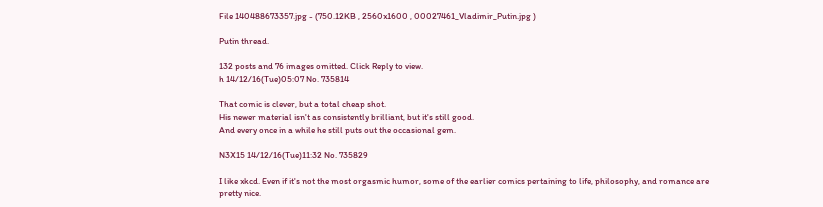File 140488673357.jpg - (750.12KB , 2560x1600 , 00027461_Vladimir_Putin.jpg )

Putin thread.

132 posts and 76 images omitted. Click Reply to view.
h 14/12/16(Tue)05:07 No. 735814

That comic is clever, but a total cheap shot.
His newer material isn't as consistently brilliant, but it's still good.
And every once in a while he still puts out the occasional gem.

N3X15 14/12/16(Tue)11:32 No. 735829

I like xkcd. Even if it's not the most orgasmic humor, some of the earlier comics pertaining to life, philosophy, and romance are pretty nice.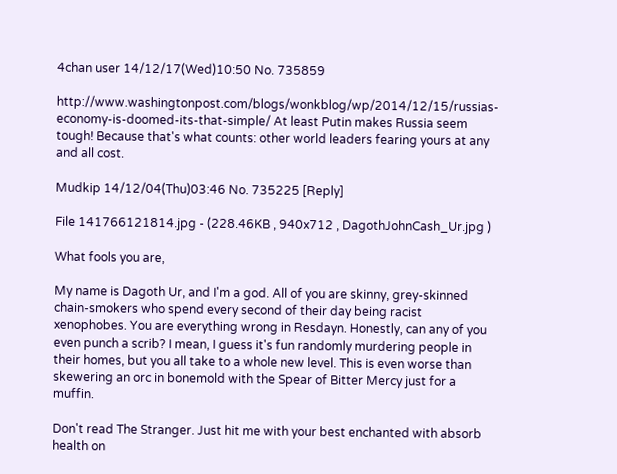4chan user 14/12/17(Wed)10:50 No. 735859

http://www.washingtonpost.com/blogs/wonkblog/wp/2014/12/15/russias-economy-is-doomed-its-that-simple/ At least Putin makes Russia seem tough! Because that's what counts: other world leaders fearing yours at any and all cost.

Mudkip 14/12/04(Thu)03:46 No. 735225 [Reply]

File 141766121814.jpg - (228.46KB , 940x712 , DagothJohnCash_Ur.jpg )

What fools you are,

My name is Dagoth Ur, and I'm a god. All of you are skinny, grey-skinned chain-smokers who spend every second of their day being racist xenophobes. You are everything wrong in Resdayn. Honestly, can any of you even punch a scrib? I mean, I guess it's fun randomly murdering people in their homes, but you all take to a whole new level. This is even worse than skewering an orc in bonemold with the Spear of Bitter Mercy just for a muffin.

Don't read The Stranger. Just hit me with your best enchanted with absorb health on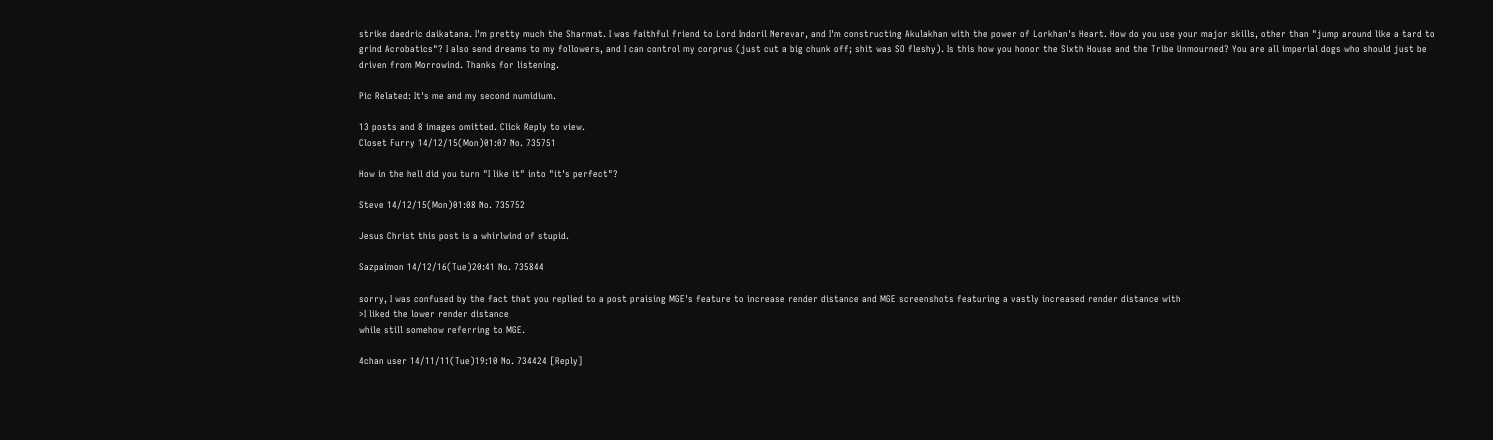strike daedric daikatana. I'm pretty much the Sharmat. I was faithful friend to Lord Indoril Nerevar, and I'm constructing Akulakhan with the power of Lorkhan's Heart. How do you use your major skills, other than "jump around like a tard to grind Acrobatics"? I also send dreams to my followers, and I can control my corprus (just cut a big chunk off; shit was SO fleshy). Is this how you honor the Sixth House and the Tribe Unmourned? You are all imperial dogs who should just be driven from Morrowind. Thanks for listening.

Pic Related: It's me and my second numidium.

13 posts and 8 images omitted. Click Reply to view.
Closet Furry 14/12/15(Mon)01:07 No. 735751

How in the hell did you turn "I like it" into "it's perfect"?

Steve 14/12/15(Mon)01:08 No. 735752

Jesus Christ this post is a whirlwind of stupid.

Sazpaimon 14/12/16(Tue)20:41 No. 735844

sorry, I was confused by the fact that you replied to a post praising MGE's feature to increase render distance and MGE screenshots featuring a vastly increased render distance with
>I liked the lower render distance
while still somehow referring to MGE.

4chan user 14/11/11(Tue)19:10 No. 734424 [Reply]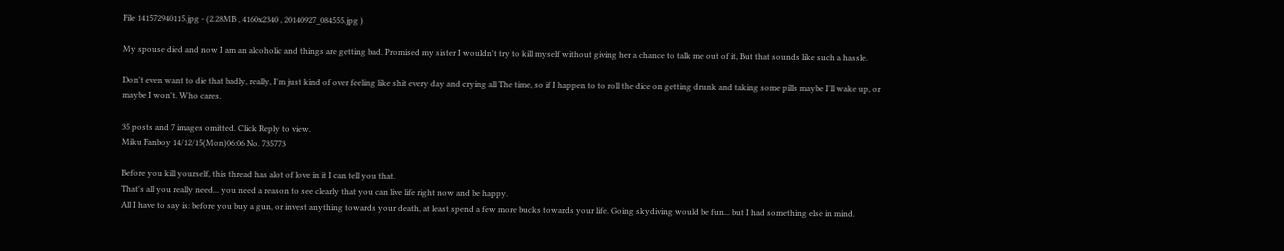File 141572940115.jpg - (2.28MB , 4160x2340 , 20140927_084555.jpg )

My spouse died and now I am an alcoholic and things are getting bad. Promised my sister I wouldn't try to kill myself without giving her a chance to talk me out of it, But that sounds like such a hassle.

Don't even want to die that badly, really, I'm just kind of over feeling like shit every day and crying all The time, so if I happen to to roll the dice on getting drunk and taking some pills maybe I'll wake up, or maybe I won't. Who cares.

35 posts and 7 images omitted. Click Reply to view.
Miku Fanboy 14/12/15(Mon)06:06 No. 735773

Before you kill yourself, this thread has alot of love in it I can tell you that.
That's all you really need... you need a reason to see clearly that you can live life right now and be happy.
All I have to say is: before you buy a gun, or invest anything towards your death, at least spend a few more bucks towards your life. Going skydiving would be fun... but I had something else in mind.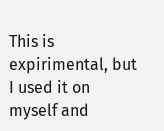This is expirimental, but I used it on myself and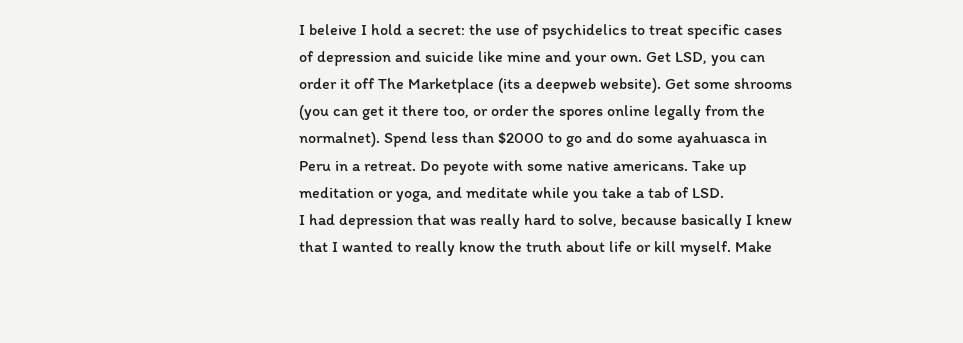I beleive I hold a secret: the use of psychidelics to treat specific cases of depression and suicide like mine and your own. Get LSD, you can order it off The Marketplace (its a deepweb website). Get some shrooms (you can get it there too, or order the spores online legally from the normalnet). Spend less than $2000 to go and do some ayahuasca in Peru in a retreat. Do peyote with some native americans. Take up meditation or yoga, and meditate while you take a tab of LSD.
I had depression that was really hard to solve, because basically I knew that I wanted to really know the truth about life or kill myself. Make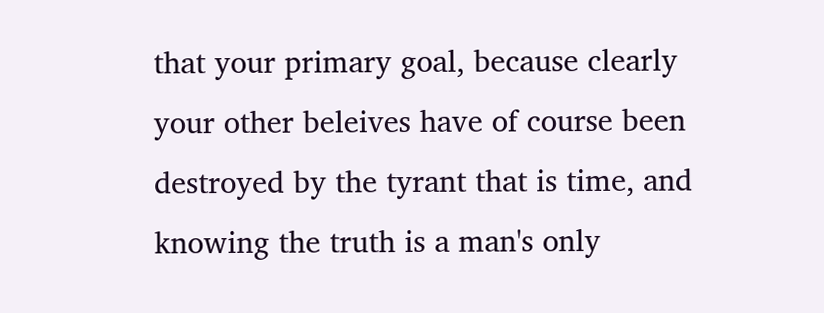that your primary goal, because clearly your other beleives have of course been destroyed by the tyrant that is time, and knowing the truth is a man's only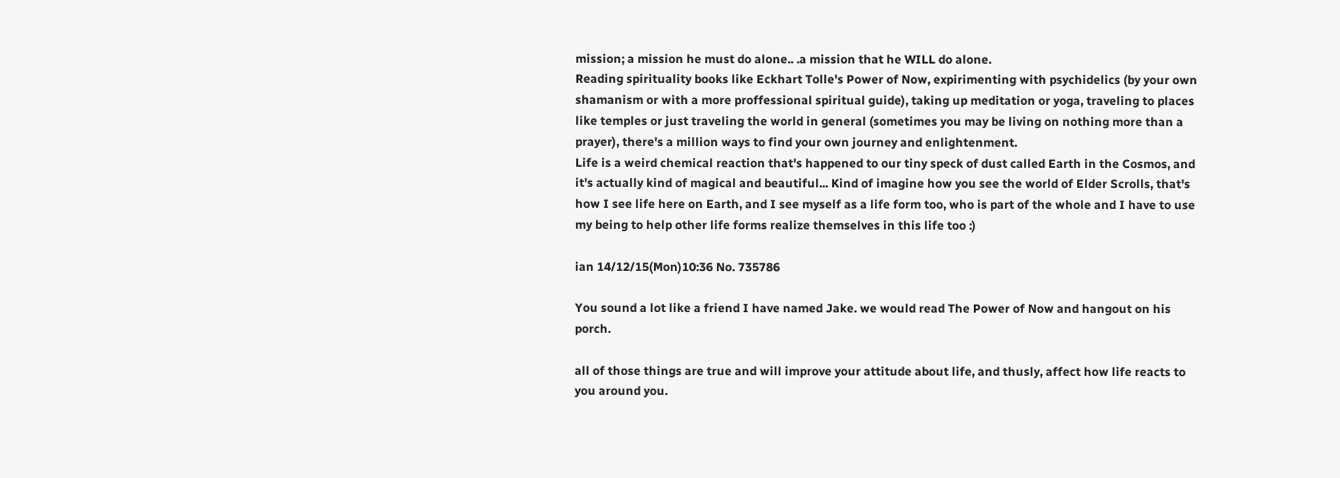mission; a mission he must do alone.. .a mission that he WILL do alone.
Reading spirituality books like Eckhart Tolle's Power of Now, expirimenting with psychidelics (by your own shamanism or with a more proffessional spiritual guide), taking up meditation or yoga, traveling to places like temples or just traveling the world in general (sometimes you may be living on nothing more than a prayer), there's a million ways to find your own journey and enlightenment.
Life is a weird chemical reaction that's happened to our tiny speck of dust called Earth in the Cosmos, and it's actually kind of magical and beautiful... Kind of imagine how you see the world of Elder Scrolls, that's how I see life here on Earth, and I see myself as a life form too, who is part of the whole and I have to use my being to help other life forms realize themselves in this life too :)

ian 14/12/15(Mon)10:36 No. 735786

You sound a lot like a friend I have named Jake. we would read The Power of Now and hangout on his porch.

all of those things are true and will improve your attitude about life, and thusly, affect how life reacts to you around you.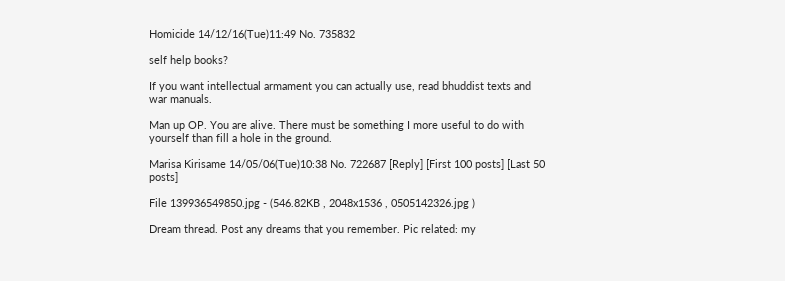Homicide 14/12/16(Tue)11:49 No. 735832

self help books?

If you want intellectual armament you can actually use, read bhuddist texts and war manuals.

Man up OP. You are alive. There must be something I more useful to do with yourself than fill a hole in the ground.

Marisa Kirisame 14/05/06(Tue)10:38 No. 722687 [Reply] [First 100 posts] [Last 50 posts]

File 139936549850.jpg - (546.82KB , 2048x1536 , 0505142326.jpg )

Dream thread. Post any dreams that you remember. Pic related: my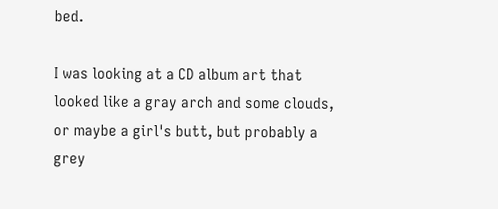bed.

I was looking at a CD album art that looked like a gray arch and some clouds, or maybe a girl's butt, but probably a grey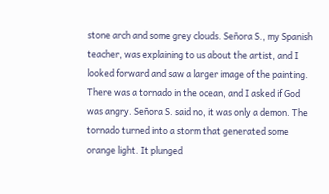stone arch and some grey clouds. Señora S., my Spanish teacher, was explaining to us about the artist, and I looked forward and saw a larger image of the painting. There was a tornado in the ocean, and I asked if God was angry. Señora S. said no, it was only a demon. The tornado turned into a storm that generated some orange light. It plunged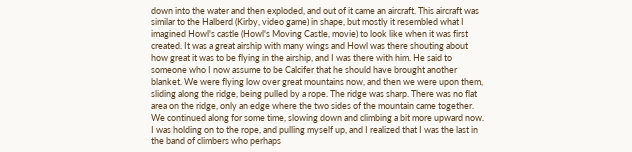down into the water and then exploded, and out of it came an aircraft. This aircraft was similar to the Halberd (Kirby, video game) in shape, but mostly it resembled what I imagined Howl's castle (Howl's Moving Castle, movie) to look like when it was first created. It was a great airship with many wings and Howl was there shouting about how great it was to be flying in the airship, and I was there with him. He said to someone who I now assume to be Calcifer that he should have brought another blanket. We were flying low over great mountains now, and then we were upon them, sliding along the ridge, being pulled by a rope. The ridge was sharp. There was no flat area on the ridge, only an edge where the two sides of the mountain came together. We continued along for some time, slowing down and climbing a bit more upward now. I was holding on to the rope, and pulling myself up, and I realized that I was the last in the band of climbers who perhaps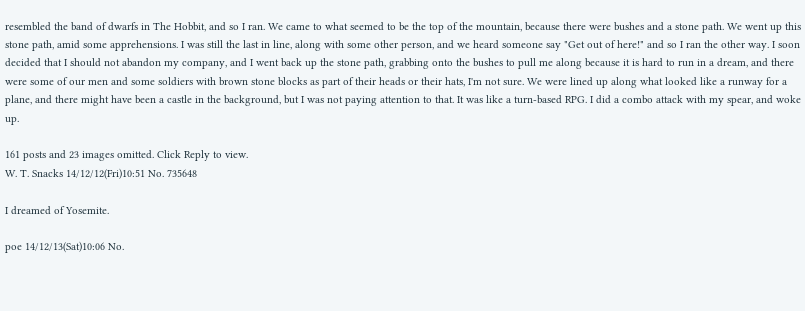resembled the band of dwarfs in The Hobbit, and so I ran. We came to what seemed to be the top of the mountain, because there were bushes and a stone path. We went up this stone path, amid some apprehensions. I was still the last in line, along with some other person, and we heard someone say "Get out of here!" and so I ran the other way. I soon decided that I should not abandon my company, and I went back up the stone path, grabbing onto the bushes to pull me along because it is hard to run in a dream, and there were some of our men and some soldiers with brown stone blocks as part of their heads or their hats, I'm not sure. We were lined up along what looked like a runway for a plane, and there might have been a castle in the background, but I was not paying attention to that. It was like a turn-based RPG. I did a combo attack with my spear, and woke up.

161 posts and 23 images omitted. Click Reply to view.
W. T. Snacks 14/12/12(Fri)10:51 No. 735648

I dreamed of Yosemite.

poe 14/12/13(Sat)10:06 No.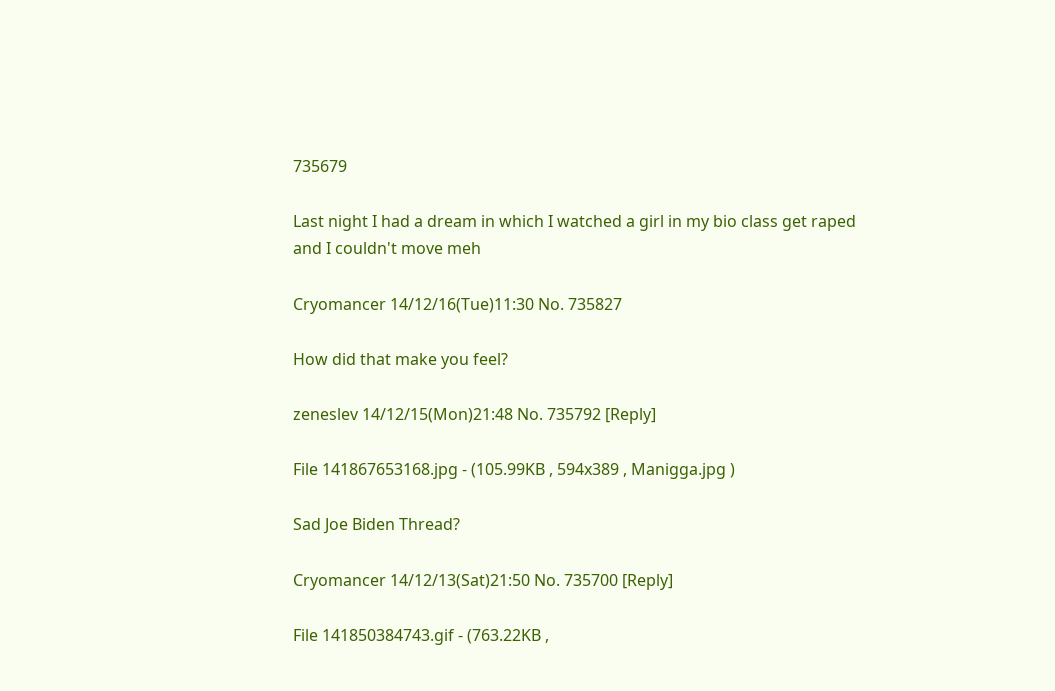735679

Last night I had a dream in which I watched a girl in my bio class get raped and I couldn't move meh

Cryomancer 14/12/16(Tue)11:30 No. 735827

How did that make you feel?

zeneslev 14/12/15(Mon)21:48 No. 735792 [Reply]

File 141867653168.jpg - (105.99KB , 594x389 , Manigga.jpg )

Sad Joe Biden Thread?

Cryomancer 14/12/13(Sat)21:50 No. 735700 [Reply]

File 141850384743.gif - (763.22KB ,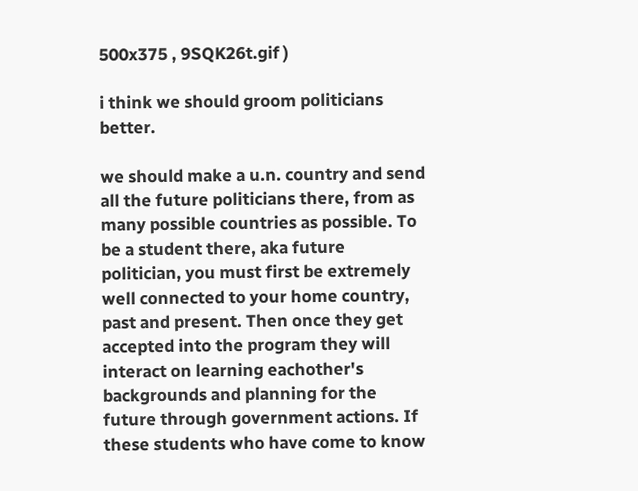500x375 , 9SQK26t.gif )

i think we should groom politicians better.

we should make a u.n. country and send all the future politicians there, from as many possible countries as possible. To be a student there, aka future politician, you must first be extremely well connected to your home country, past and present. Then once they get accepted into the program they will interact on learning eachother's backgrounds and planning for the future through government actions. If these students who have come to know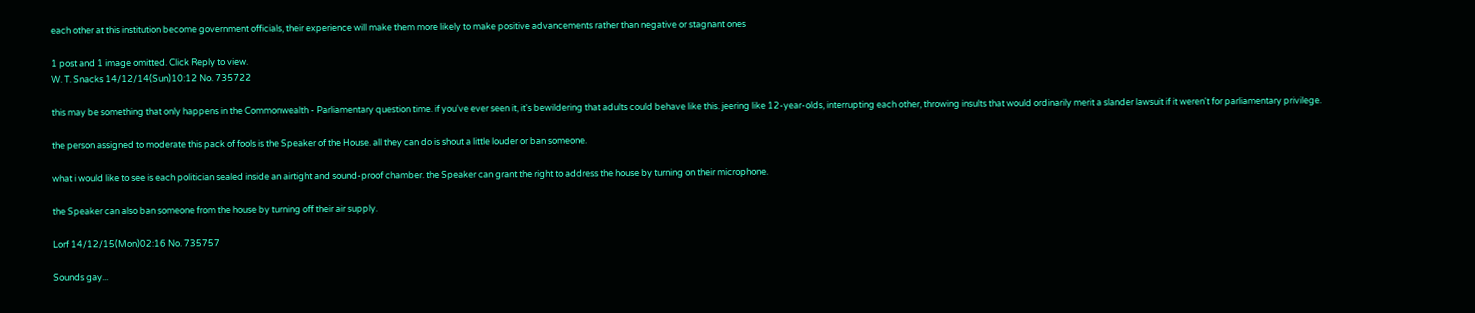each other at this institution become government officials, their experience will make them more likely to make positive advancements rather than negative or stagnant ones

1 post and 1 image omitted. Click Reply to view.
W. T. Snacks 14/12/14(Sun)10:12 No. 735722

this may be something that only happens in the Commonwealth - Parliamentary question time. if you've ever seen it, it's bewildering that adults could behave like this. jeering like 12-year-olds, interrupting each other, throwing insults that would ordinarily merit a slander lawsuit if it weren't for parliamentary privilege.

the person assigned to moderate this pack of fools is the Speaker of the House. all they can do is shout a little louder or ban someone.

what i would like to see is each politician sealed inside an airtight and sound-proof chamber. the Speaker can grant the right to address the house by turning on their microphone.

the Speaker can also ban someone from the house by turning off their air supply.

Lorf 14/12/15(Mon)02:16 No. 735757

Sounds gay...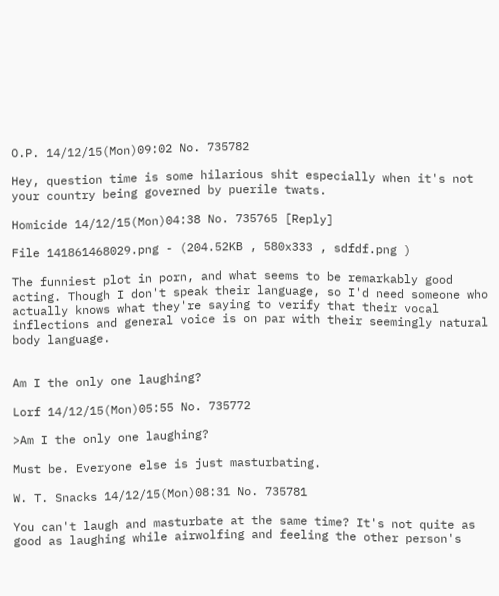O.P. 14/12/15(Mon)09:02 No. 735782

Hey, question time is some hilarious shit especially when it's not your country being governed by puerile twats.

Homicide 14/12/15(Mon)04:38 No. 735765 [Reply]

File 141861468029.png - (204.52KB , 580x333 , sdfdf.png )

The funniest plot in porn, and what seems to be remarkably good acting. Though I don't speak their language, so I'd need someone who actually knows what they're saying to verify that their vocal inflections and general voice is on par with their seemingly natural body language.


Am I the only one laughing?

Lorf 14/12/15(Mon)05:55 No. 735772

>Am I the only one laughing?

Must be. Everyone else is just masturbating.

W. T. Snacks 14/12/15(Mon)08:31 No. 735781

You can't laugh and masturbate at the same time? It's not quite as good as laughing while airwolfing and feeling the other person's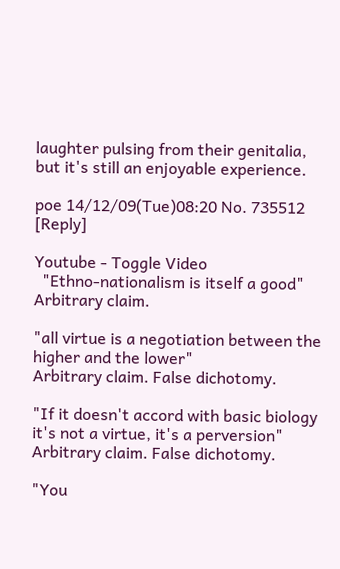laughter pulsing from their genitalia, but it's still an enjoyable experience.

poe 14/12/09(Tue)08:20 No. 735512 [Reply]

Youtube - Toggle Video
  "Ethno-nationalism is itself a good"
Arbitrary claim.

"all virtue is a negotiation between the higher and the lower"
Arbitrary claim. False dichotomy.

"If it doesn't accord with basic biology it's not a virtue, it's a perversion"
Arbitrary claim. False dichotomy.

"You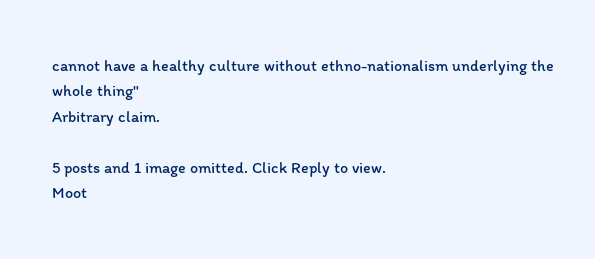cannot have a healthy culture without ethno-nationalism underlying the whole thing"
Arbitrary claim.

5 posts and 1 image omitted. Click Reply to view.
Moot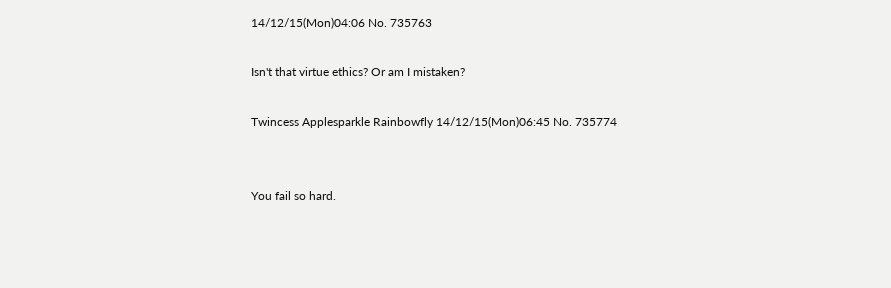14/12/15(Mon)04:06 No. 735763

Isn't that virtue ethics? Or am I mistaken?

Twincess Applesparkle Rainbowfly 14/12/15(Mon)06:45 No. 735774


You fail so hard.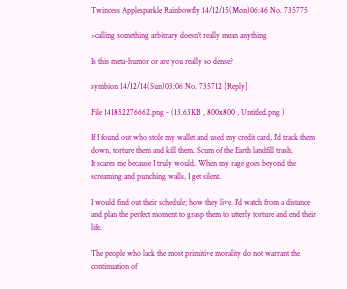Twincess Applesparkle Rainbowfly 14/12/15(Mon)06:46 No. 735775

>calling something arbitrary doesn't really mean anything

Is this meta-humor or are you really so dense?

symbion 14/12/14(Sun)03:06 No. 735712 [Reply]

File 141852276662.png - (13.63KB , 800x800 , Untitled.png )

If I found out who stole my wallet and used my credit card, I'd track them down, torture them and kill them. Scum of the Earth landfill trash.
It scares me because I truly would. When my rage goes beyond the screaming and punching walls, I get silent.

I would find out their schedule; how they live. I'd watch from a distance and plan the perfect moment to grasp them to utterly torture and end their life.

The people who lack the most primitive morality do not warrant the continuation of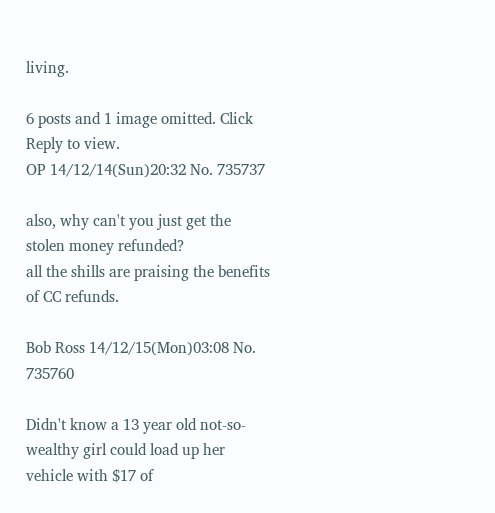living.

6 posts and 1 image omitted. Click Reply to view.
OP 14/12/14(Sun)20:32 No. 735737

also, why can't you just get the stolen money refunded?
all the shills are praising the benefits of CC refunds.

Bob Ross 14/12/15(Mon)03:08 No. 735760

Didn't know a 13 year old not-so-wealthy girl could load up her vehicle with $17 of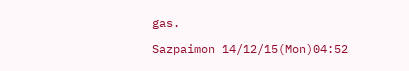gas.

Sazpaimon 14/12/15(Mon)04:52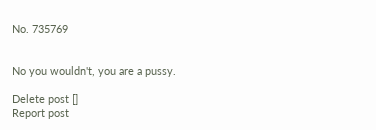No. 735769


No you wouldn't, you are a pussy.

Delete post []
Report post